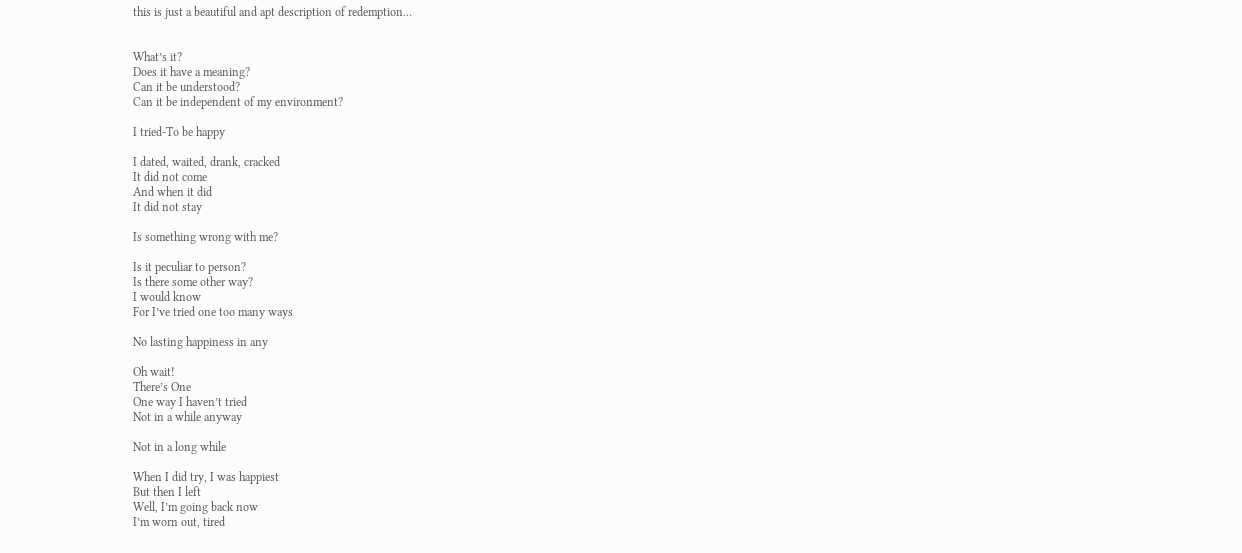this is just a beautiful and apt description of redemption…


What’s it?
Does it have a meaning?
Can it be understood?
Can it be independent of my environment?

I tried-To be happy

I dated, waited, drank, cracked
It did not come
And when it did
It did not stay

Is something wrong with me?

Is it peculiar to person?
Is there some other way?
I would know
For I’ve tried one too many ways

No lasting happiness in any

Oh wait!
There’s One
One way I haven’t tried
Not in a while anyway

Not in a long while

When I did try, I was happiest
But then I left
Well, I’m going back now
I’m worn out, tired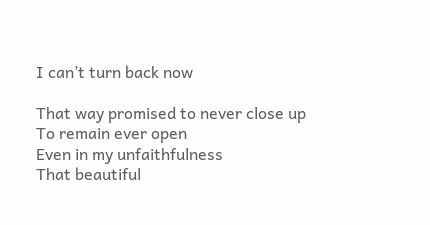I can’t turn back now

That way promised to never close up
To remain ever open
Even in my unfaithfulness
That beautiful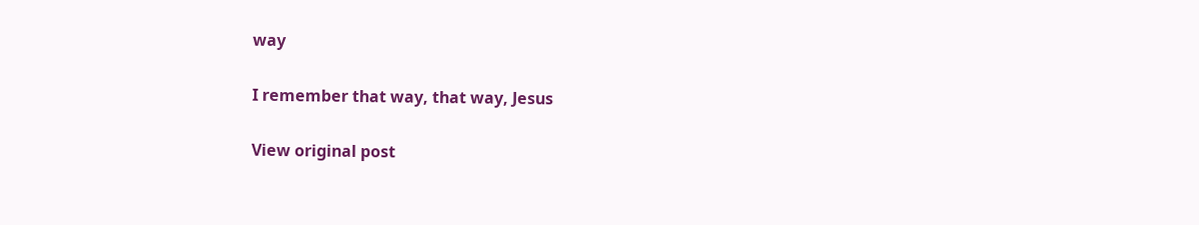way

I remember that way, that way, Jesus

View original post